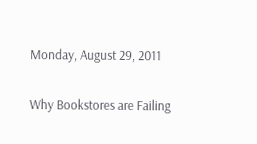Monday, August 29, 2011

Why Bookstores are Failing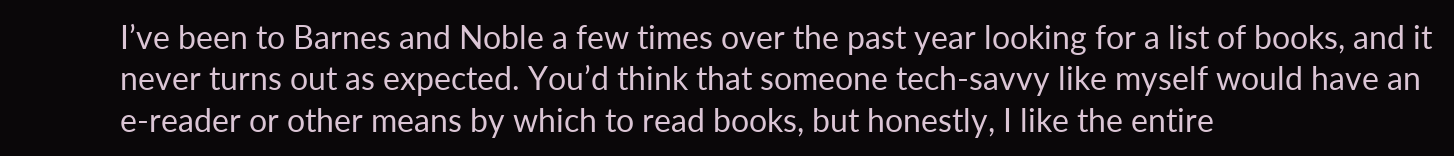I’ve been to Barnes and Noble a few times over the past year looking for a list of books, and it never turns out as expected. You’d think that someone tech-savvy like myself would have an e-reader or other means by which to read books, but honestly, I like the entire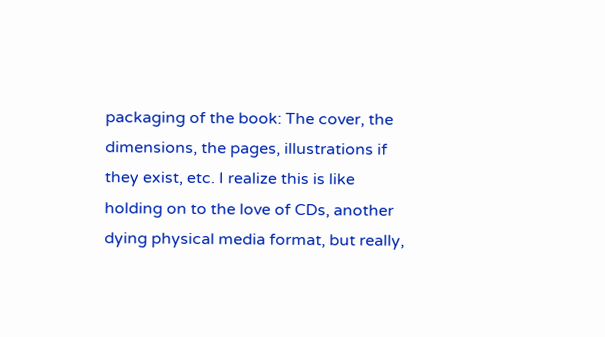packaging of the book: The cover, the dimensions, the pages, illustrations if they exist, etc. I realize this is like holding on to the love of CDs, another dying physical media format, but really,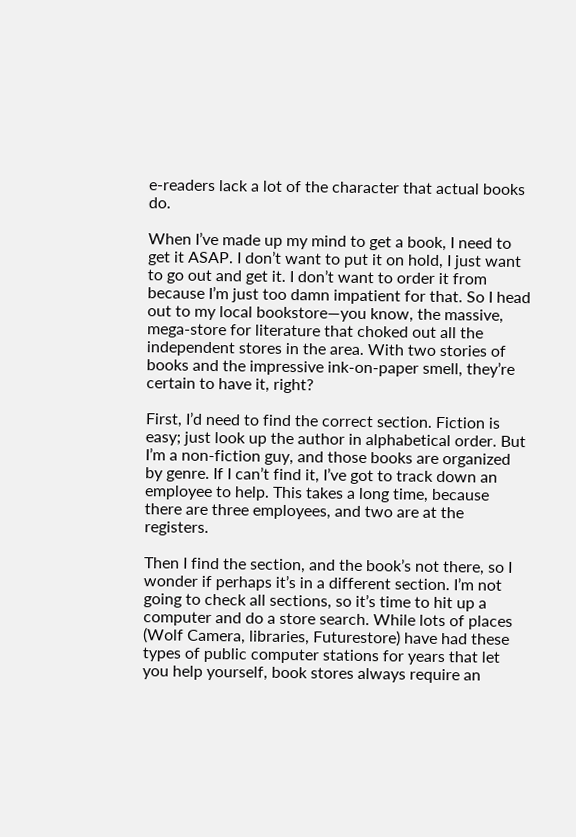e-readers lack a lot of the character that actual books do.

When I’ve made up my mind to get a book, I need to get it ASAP. I don’t want to put it on hold, I just want to go out and get it. I don’t want to order it from because I’m just too damn impatient for that. So I head out to my local bookstore—you know, the massive, mega-store for literature that choked out all the independent stores in the area. With two stories of books and the impressive ink-on-paper smell, they’re certain to have it, right?

First, I’d need to find the correct section. Fiction is easy; just look up the author in alphabetical order. But I’m a non-fiction guy, and those books are organized by genre. If I can’t find it, I’ve got to track down an employee to help. This takes a long time, because there are three employees, and two are at the registers.

Then I find the section, and the book’s not there, so I wonder if perhaps it’s in a different section. I’m not going to check all sections, so it’s time to hit up a computer and do a store search. While lots of places (Wolf Camera, libraries, Futurestore) have had these types of public computer stations for years that let you help yourself, book stores always require an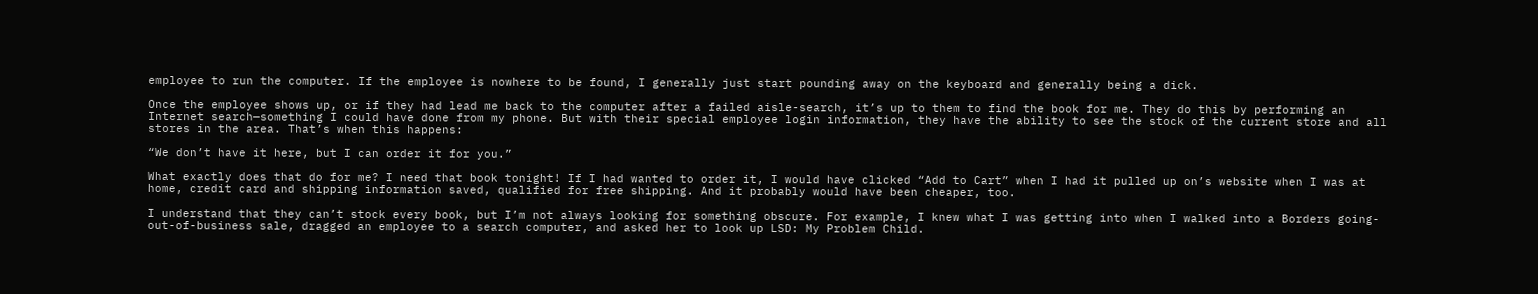employee to run the computer. If the employee is nowhere to be found, I generally just start pounding away on the keyboard and generally being a dick.

Once the employee shows up, or if they had lead me back to the computer after a failed aisle-search, it’s up to them to find the book for me. They do this by performing an Internet search—something I could have done from my phone. But with their special employee login information, they have the ability to see the stock of the current store and all stores in the area. That’s when this happens:

“We don’t have it here, but I can order it for you.”

What exactly does that do for me? I need that book tonight! If I had wanted to order it, I would have clicked “Add to Cart” when I had it pulled up on’s website when I was at home, credit card and shipping information saved, qualified for free shipping. And it probably would have been cheaper, too.

I understand that they can’t stock every book, but I’m not always looking for something obscure. For example, I knew what I was getting into when I walked into a Borders going-out-of-business sale, dragged an employee to a search computer, and asked her to look up LSD: My Problem Child.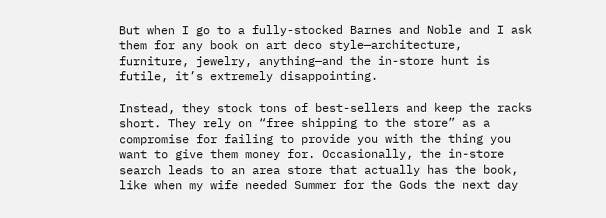But when I go to a fully-stocked Barnes and Noble and I ask them for any book on art deco style—architecture, furniture, jewelry, anything—and the in-store hunt is futile, it’s extremely disappointing.

Instead, they stock tons of best-sellers and keep the racks short. They rely on “free shipping to the store” as a compromise for failing to provide you with the thing you want to give them money for. Occasionally, the in-store search leads to an area store that actually has the book, like when my wife needed Summer for the Gods the next day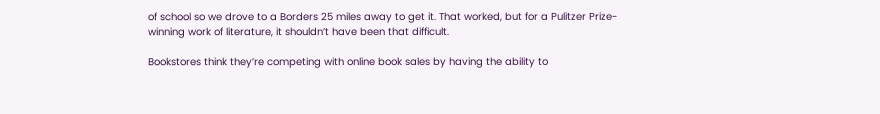of school so we drove to a Borders 25 miles away to get it. That worked, but for a Pulitzer Prize-winning work of literature, it shouldn’t have been that difficult.

Bookstores think they’re competing with online book sales by having the ability to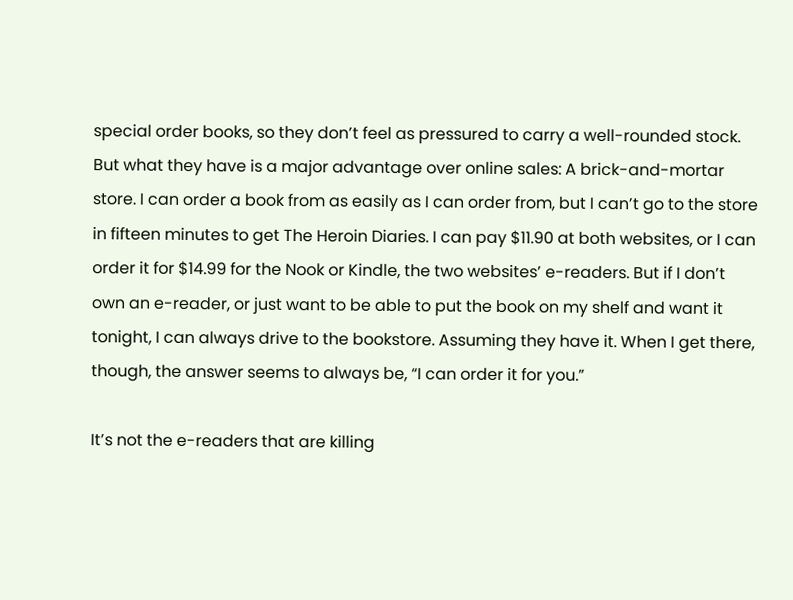special order books, so they don’t feel as pressured to carry a well-rounded stock. But what they have is a major advantage over online sales: A brick-and-mortar store. I can order a book from as easily as I can order from, but I can’t go to the store in fifteen minutes to get The Heroin Diaries. I can pay $11.90 at both websites, or I can order it for $14.99 for the Nook or Kindle, the two websites’ e-readers. But if I don’t own an e-reader, or just want to be able to put the book on my shelf and want it tonight, I can always drive to the bookstore. Assuming they have it. When I get there, though, the answer seems to always be, “I can order it for you.”

It’s not the e-readers that are killing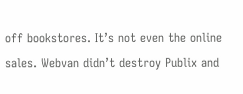off bookstores. It’s not even the online sales. Webvan didn’t destroy Publix and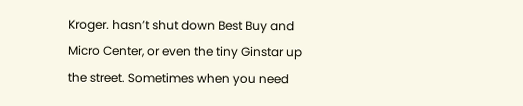Kroger. hasn’t shut down Best Buy and Micro Center, or even the tiny Ginstar up the street. Sometimes when you need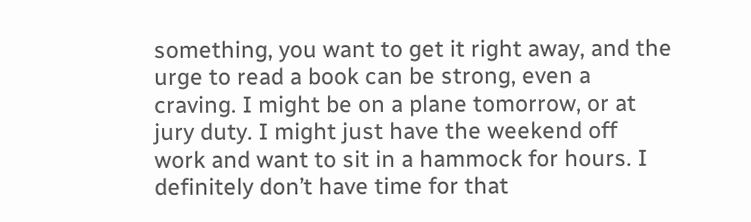something, you want to get it right away, and the urge to read a book can be strong, even a craving. I might be on a plane tomorrow, or at jury duty. I might just have the weekend off work and want to sit in a hammock for hours. I definitely don’t have time for that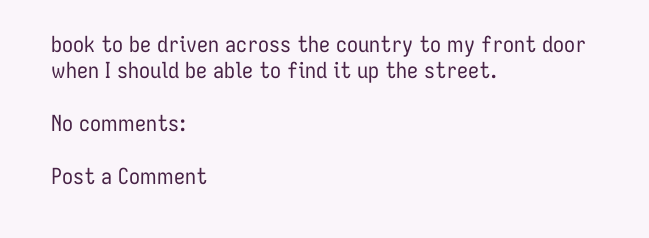book to be driven across the country to my front door when I should be able to find it up the street.

No comments:

Post a Comment